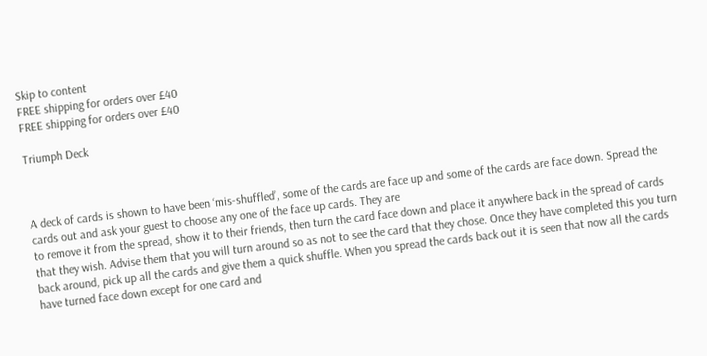Skip to content
FREE shipping for orders over £40
FREE shipping for orders over £40

Triumph Deck



A deck of cards is shown to have been ‘mis-shuffled’, some of the cards are face up and some of the cards are face down. Spread the cards out and ask your guest to choose any one of the face up cards. They are
to remove it from the spread, show it to their friends, then turn the card face down and place it anywhere back in the spread of cards that they wish. Advise them that you will turn around so as not to see the card that they chose. Once they have completed this you turn back around, pick up all the cards and give them a quick shuffle. When you spread the cards back out it is seen that now all the cards have turned face down except for one card and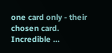one card only - their chosen card. Incredible …